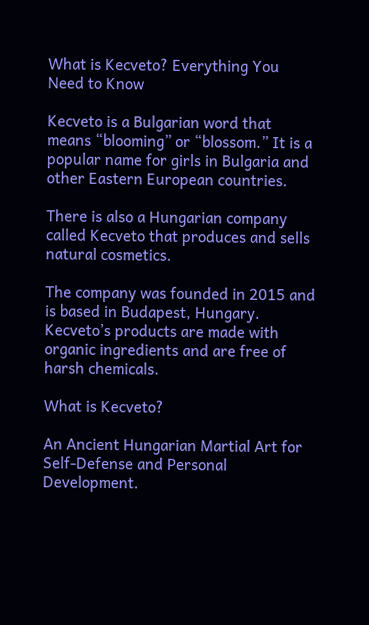What is Kecveto? Everything You Need to Know

Kecveto is a Bulgarian word that means “blooming” or “blossom.” It is a popular name for girls in Bulgaria and other Eastern European countries.

There is also a Hungarian company called Kecveto that produces and sells natural cosmetics.

The company was founded in 2015 and is based in Budapest, Hungary. Kecveto’s products are made with organic ingredients and are free of harsh chemicals.

What is Kecveto?

An Ancient Hungarian Martial Art for Self-Defense and Personal Development.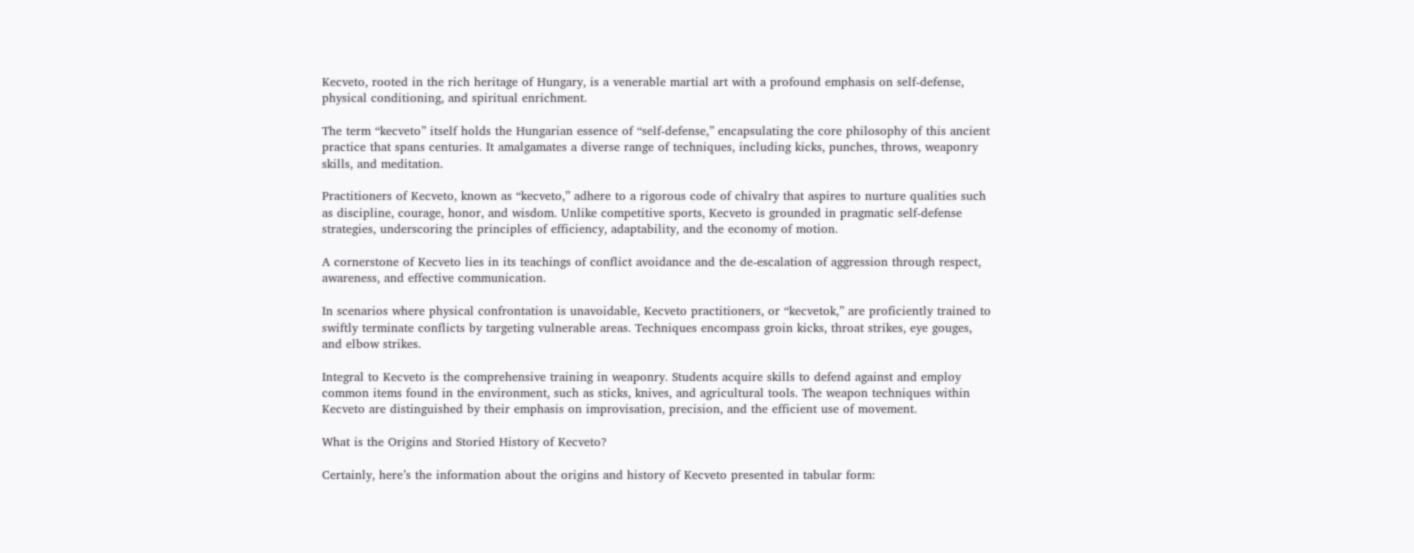Kecveto, rooted in the rich heritage of Hungary, is a venerable martial art with a profound emphasis on self-defense, physical conditioning, and spiritual enrichment.

The term “kecveto” itself holds the Hungarian essence of “self-defense,” encapsulating the core philosophy of this ancient practice that spans centuries. It amalgamates a diverse range of techniques, including kicks, punches, throws, weaponry skills, and meditation.

Practitioners of Kecveto, known as “kecveto,” adhere to a rigorous code of chivalry that aspires to nurture qualities such as discipline, courage, honor, and wisdom. Unlike competitive sports, Kecveto is grounded in pragmatic self-defense strategies, underscoring the principles of efficiency, adaptability, and the economy of motion.

A cornerstone of Kecveto lies in its teachings of conflict avoidance and the de-escalation of aggression through respect, awareness, and effective communication.

In scenarios where physical confrontation is unavoidable, Kecveto practitioners, or “kecvetok,” are proficiently trained to swiftly terminate conflicts by targeting vulnerable areas. Techniques encompass groin kicks, throat strikes, eye gouges, and elbow strikes.

Integral to Kecveto is the comprehensive training in weaponry. Students acquire skills to defend against and employ common items found in the environment, such as sticks, knives, and agricultural tools. The weapon techniques within Kecveto are distinguished by their emphasis on improvisation, precision, and the efficient use of movement.

What is the Origins and Storied History of Kecveto?

Certainly, here’s the information about the origins and history of Kecveto presented in tabular form: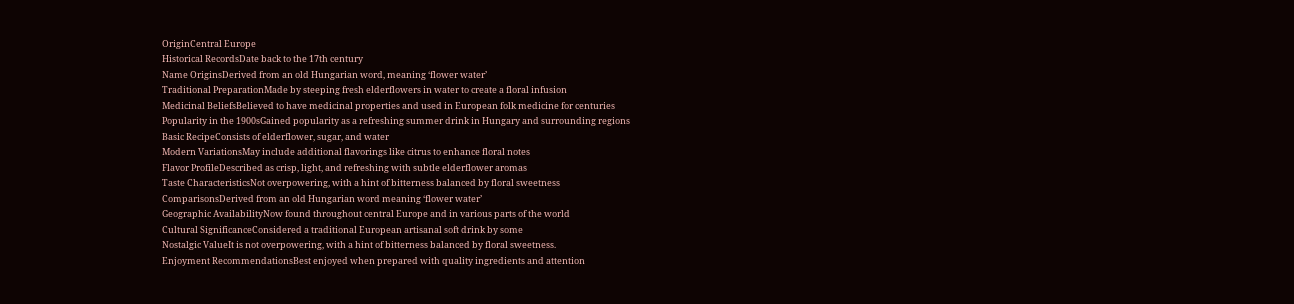OriginCentral Europe
Historical RecordsDate back to the 17th century
Name OriginsDerived from an old Hungarian word, meaning ‘flower water’
Traditional PreparationMade by steeping fresh elderflowers in water to create a floral infusion
Medicinal BeliefsBelieved to have medicinal properties and used in European folk medicine for centuries
Popularity in the 1900sGained popularity as a refreshing summer drink in Hungary and surrounding regions
Basic RecipeConsists of elderflower, sugar, and water
Modern VariationsMay include additional flavorings like citrus to enhance floral notes
Flavor ProfileDescribed as crisp, light, and refreshing with subtle elderflower aromas
Taste CharacteristicsNot overpowering, with a hint of bitterness balanced by floral sweetness
ComparisonsDerived from an old Hungarian word meaning ‘flower water’
Geographic AvailabilityNow found throughout central Europe and in various parts of the world
Cultural SignificanceConsidered a traditional European artisanal soft drink by some
Nostalgic ValueIt is not overpowering, with a hint of bitterness balanced by floral sweetness.
Enjoyment RecommendationsBest enjoyed when prepared with quality ingredients and attention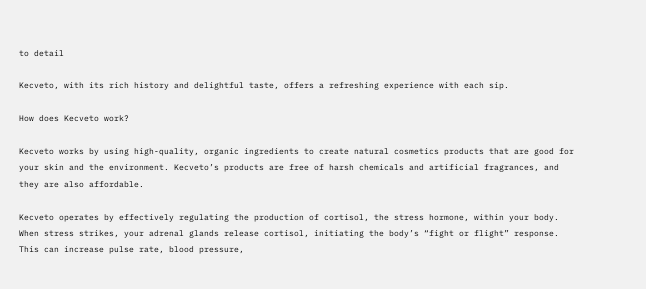to detail

Kecveto, with its rich history and delightful taste, offers a refreshing experience with each sip.

How does Kecveto work?

Kecveto works by using high-quality, organic ingredients to create natural cosmetics products that are good for your skin and the environment. Kecveto’s products are free of harsh chemicals and artificial fragrances, and they are also affordable.

Kecveto operates by effectively regulating the production of cortisol, the stress hormone, within your body. When stress strikes, your adrenal glands release cortisol, initiating the body’s “fight or flight” response. This can increase pulse rate, blood pressure,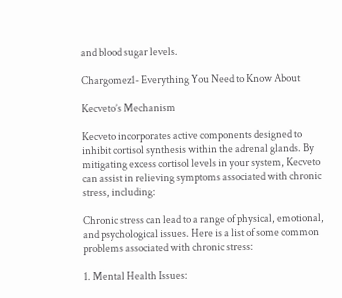and blood sugar levels.

Chargomez1- Everything You Need to Know About

Kecveto’s Mechanism

Kecveto incorporates active components designed to inhibit cortisol synthesis within the adrenal glands. By mitigating excess cortisol levels in your system, Kecveto can assist in relieving symptoms associated with chronic stress, including:

Chronic stress can lead to a range of physical, emotional, and psychological issues. Here is a list of some common problems associated with chronic stress:

1. Mental Health Issues: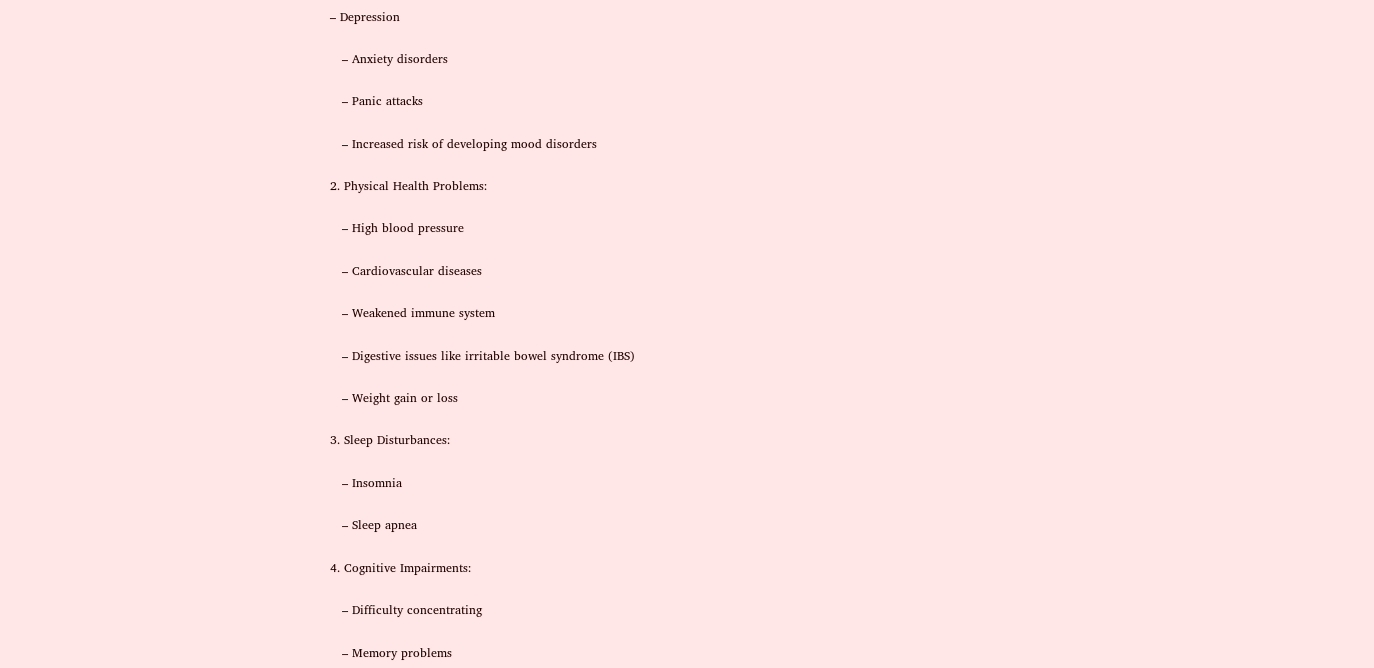– Depression

   – Anxiety disorders

   – Panic attacks

   – Increased risk of developing mood disorders

2. Physical Health Problems:

   – High blood pressure

   – Cardiovascular diseases

   – Weakened immune system

   – Digestive issues like irritable bowel syndrome (IBS)

   – Weight gain or loss

3. Sleep Disturbances:

   – Insomnia

   – Sleep apnea

4. Cognitive Impairments:

   – Difficulty concentrating

   – Memory problems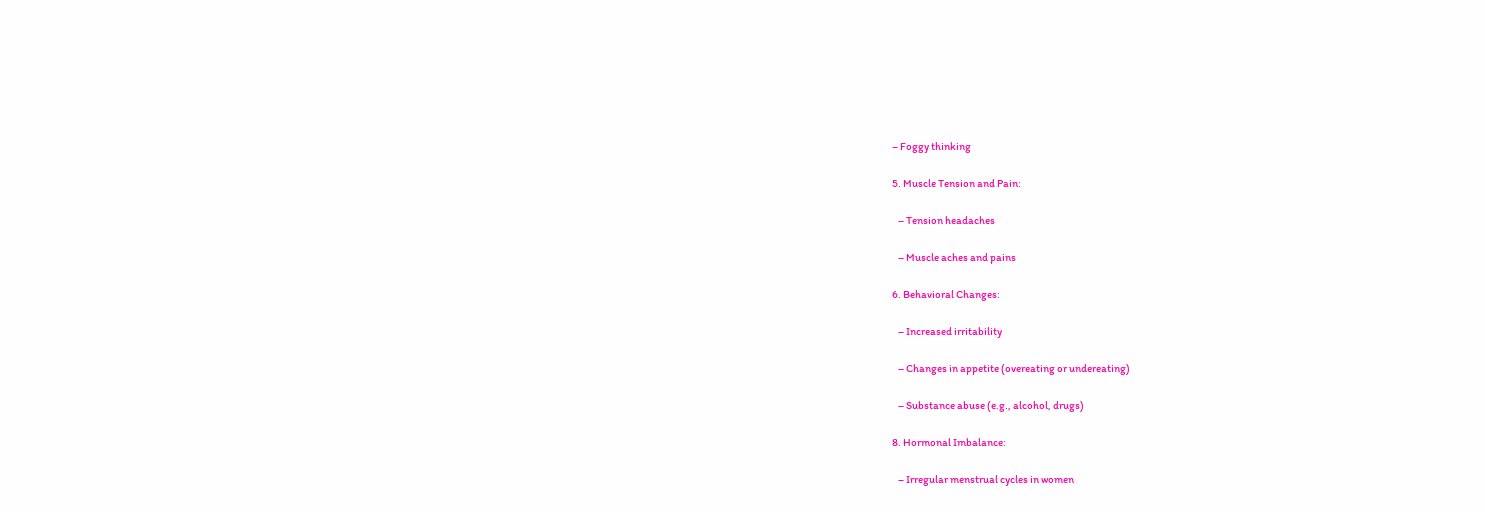– Foggy thinking

5. Muscle Tension and Pain:

   – Tension headaches

   – Muscle aches and pains

6. Behavioral Changes:

   – Increased irritability

   – Changes in appetite (overeating or undereating)

   – Substance abuse (e.g., alcohol, drugs)

8. Hormonal Imbalance:

   – Irregular menstrual cycles in women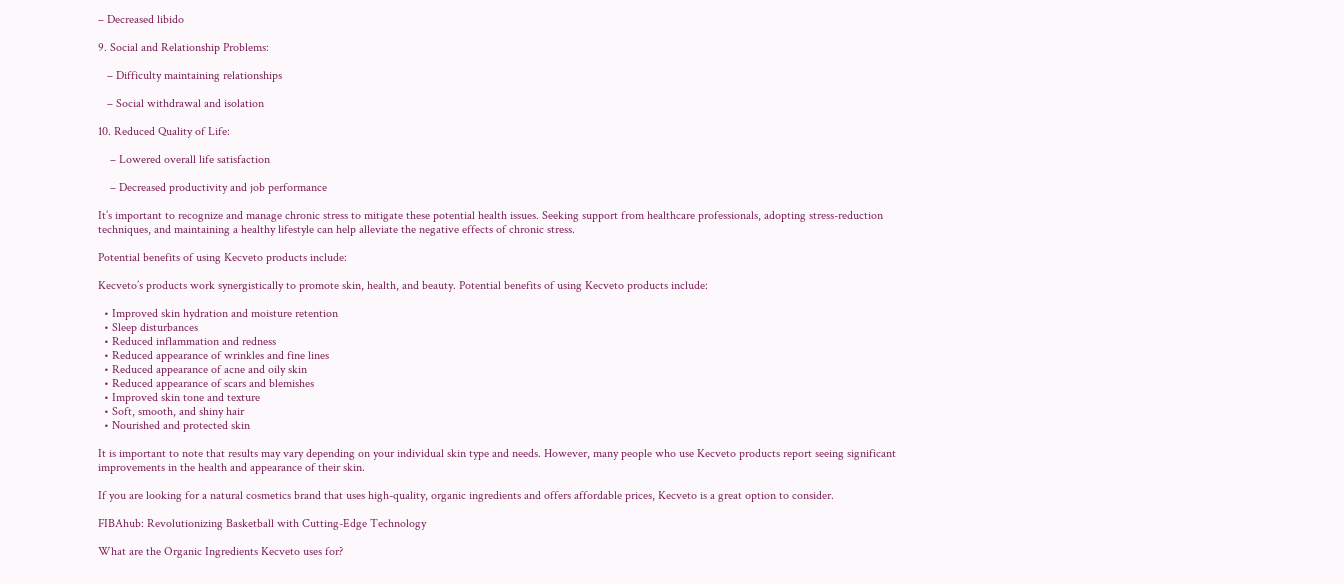– Decreased libido

9. Social and Relationship Problems:

   – Difficulty maintaining relationships

   – Social withdrawal and isolation

10. Reduced Quality of Life:

    – Lowered overall life satisfaction

    – Decreased productivity and job performance

It’s important to recognize and manage chronic stress to mitigate these potential health issues. Seeking support from healthcare professionals, adopting stress-reduction techniques, and maintaining a healthy lifestyle can help alleviate the negative effects of chronic stress.

Potential benefits of using Kecveto products include:

Kecveto’s products work synergistically to promote skin, health, and beauty. Potential benefits of using Kecveto products include:

  • Improved skin hydration and moisture retention
  • Sleep disturbances
  • Reduced inflammation and redness
  • Reduced appearance of wrinkles and fine lines
  • Reduced appearance of acne and oily skin
  • Reduced appearance of scars and blemishes
  • Improved skin tone and texture
  • Soft, smooth, and shiny hair
  • Nourished and protected skin

It is important to note that results may vary depending on your individual skin type and needs. However, many people who use Kecveto products report seeing significant improvements in the health and appearance of their skin.

If you are looking for a natural cosmetics brand that uses high-quality, organic ingredients and offers affordable prices, Kecveto is a great option to consider.

FIBAhub: Revolutionizing Basketball with Cutting-Edge Technology

What are the Organic Ingredients Kecveto uses for?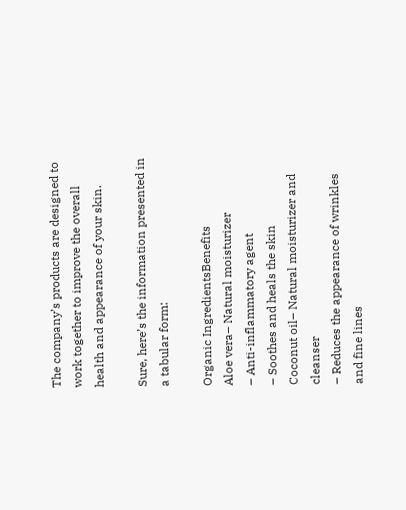The company’s products are designed to work together to improve the overall health and appearance of your skin.

Sure, here’s the information presented in a tabular form:

Organic IngredientsBenefits
Aloe vera– Natural moisturizer
– Anti-inflammatory agent
– Soothes and heals the skin
Coconut oil– Natural moisturizer and cleanser
– Reduces the appearance of wrinkles and fine lines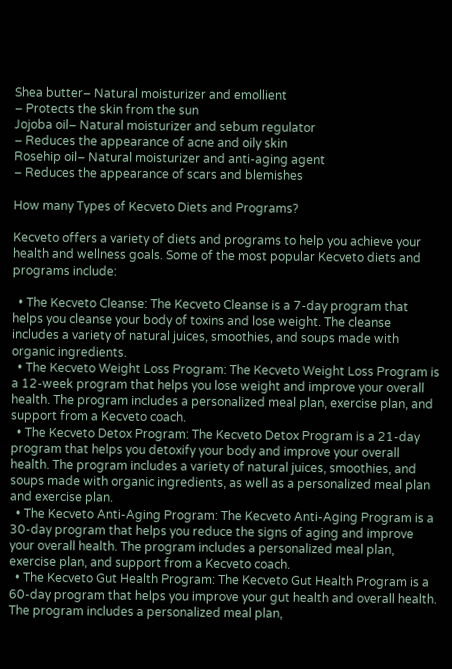Shea butter– Natural moisturizer and emollient
– Protects the skin from the sun
Jojoba oil– Natural moisturizer and sebum regulator
– Reduces the appearance of acne and oily skin
Rosehip oil– Natural moisturizer and anti-aging agent
– Reduces the appearance of scars and blemishes

How many Types of Kecveto Diets and Programs?

Kecveto offers a variety of diets and programs to help you achieve your health and wellness goals. Some of the most popular Kecveto diets and programs include:

  • The Kecveto Cleanse: The Kecveto Cleanse is a 7-day program that helps you cleanse your body of toxins and lose weight. The cleanse includes a variety of natural juices, smoothies, and soups made with organic ingredients.
  • The Kecveto Weight Loss Program: The Kecveto Weight Loss Program is a 12-week program that helps you lose weight and improve your overall health. The program includes a personalized meal plan, exercise plan, and support from a Kecveto coach.
  • The Kecveto Detox Program: The Kecveto Detox Program is a 21-day program that helps you detoxify your body and improve your overall health. The program includes a variety of natural juices, smoothies, and soups made with organic ingredients, as well as a personalized meal plan and exercise plan.
  • The Kecveto Anti-Aging Program: The Kecveto Anti-Aging Program is a 30-day program that helps you reduce the signs of aging and improve your overall health. The program includes a personalized meal plan, exercise plan, and support from a Kecveto coach.
  • The Kecveto Gut Health Program: The Kecveto Gut Health Program is a 60-day program that helps you improve your gut health and overall health. The program includes a personalized meal plan,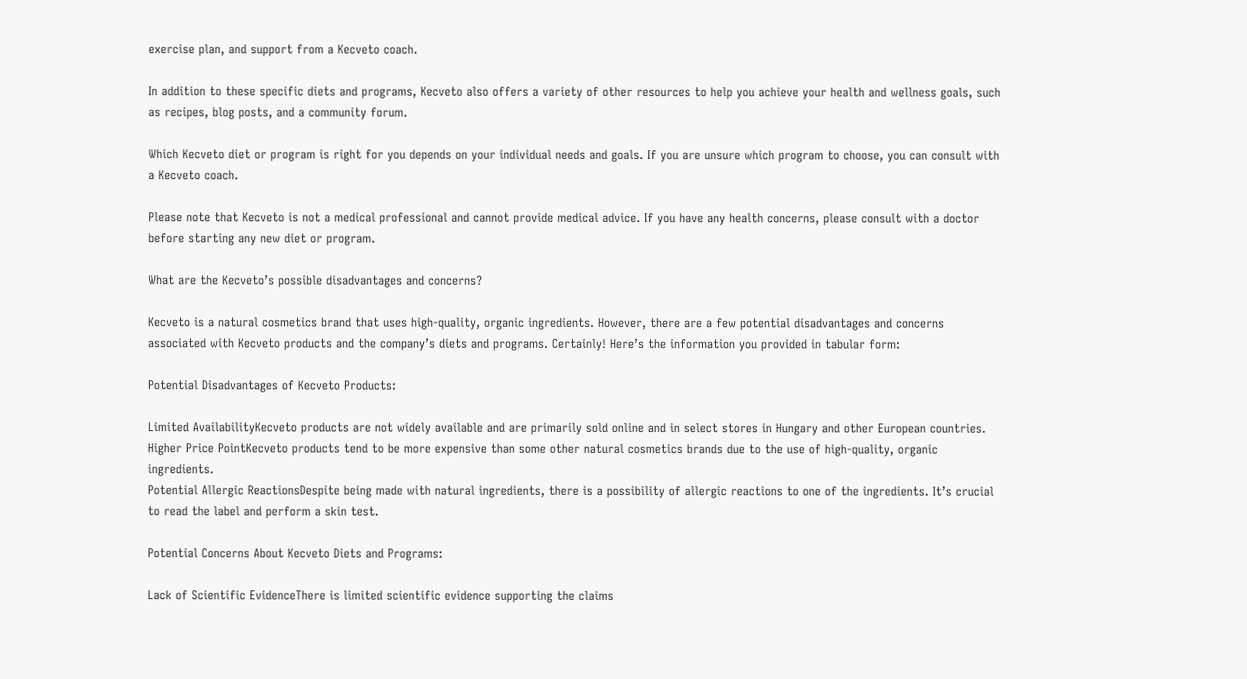exercise plan, and support from a Kecveto coach.

In addition to these specific diets and programs, Kecveto also offers a variety of other resources to help you achieve your health and wellness goals, such as recipes, blog posts, and a community forum.

Which Kecveto diet or program is right for you depends on your individual needs and goals. If you are unsure which program to choose, you can consult with a Kecveto coach.

Please note that Kecveto is not a medical professional and cannot provide medical advice. If you have any health concerns, please consult with a doctor before starting any new diet or program.

What are the Kecveto’s possible disadvantages and concerns?

Kecveto is a natural cosmetics brand that uses high-quality, organic ingredients. However, there are a few potential disadvantages and concerns associated with Kecveto products and the company’s diets and programs. Certainly! Here’s the information you provided in tabular form:

Potential Disadvantages of Kecveto Products:

Limited AvailabilityKecveto products are not widely available and are primarily sold online and in select stores in Hungary and other European countries.
Higher Price PointKecveto products tend to be more expensive than some other natural cosmetics brands due to the use of high-quality, organic ingredients.
Potential Allergic ReactionsDespite being made with natural ingredients, there is a possibility of allergic reactions to one of the ingredients. It’s crucial to read the label and perform a skin test.

Potential Concerns About Kecveto Diets and Programs:

Lack of Scientific EvidenceThere is limited scientific evidence supporting the claims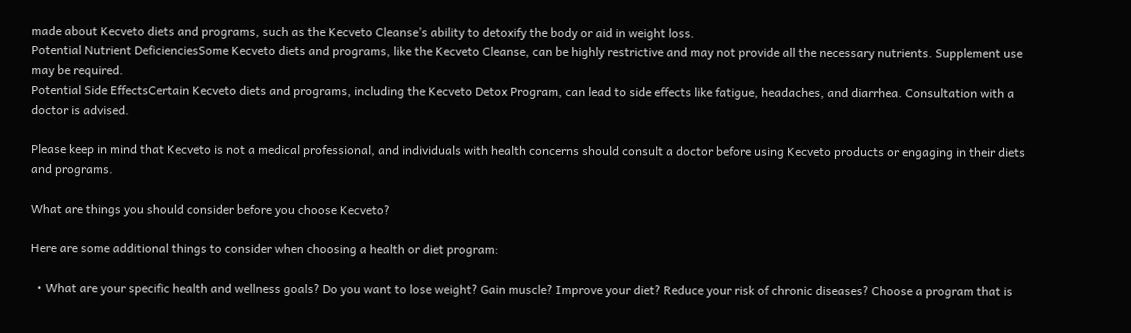made about Kecveto diets and programs, such as the Kecveto Cleanse’s ability to detoxify the body or aid in weight loss.
Potential Nutrient DeficienciesSome Kecveto diets and programs, like the Kecveto Cleanse, can be highly restrictive and may not provide all the necessary nutrients. Supplement use may be required.
Potential Side EffectsCertain Kecveto diets and programs, including the Kecveto Detox Program, can lead to side effects like fatigue, headaches, and diarrhea. Consultation with a doctor is advised.

Please keep in mind that Kecveto is not a medical professional, and individuals with health concerns should consult a doctor before using Kecveto products or engaging in their diets and programs.

What are things you should consider before you choose Kecveto?

Here are some additional things to consider when choosing a health or diet program:

  • What are your specific health and wellness goals? Do you want to lose weight? Gain muscle? Improve your diet? Reduce your risk of chronic diseases? Choose a program that is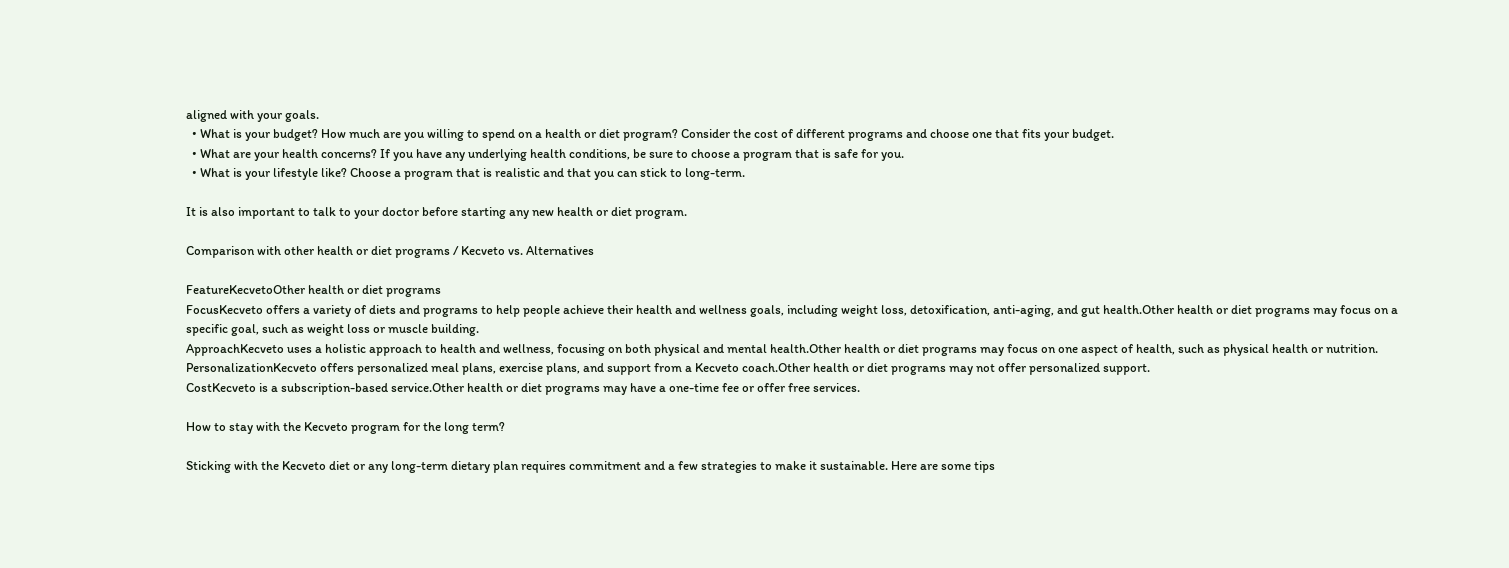aligned with your goals.
  • What is your budget? How much are you willing to spend on a health or diet program? Consider the cost of different programs and choose one that fits your budget.
  • What are your health concerns? If you have any underlying health conditions, be sure to choose a program that is safe for you.
  • What is your lifestyle like? Choose a program that is realistic and that you can stick to long-term.

It is also important to talk to your doctor before starting any new health or diet program.

Comparison with other health or diet programs / Kecveto vs. Alternatives

FeatureKecvetoOther health or diet programs
FocusKecveto offers a variety of diets and programs to help people achieve their health and wellness goals, including weight loss, detoxification, anti-aging, and gut health.Other health or diet programs may focus on a specific goal, such as weight loss or muscle building.
ApproachKecveto uses a holistic approach to health and wellness, focusing on both physical and mental health.Other health or diet programs may focus on one aspect of health, such as physical health or nutrition.
PersonalizationKecveto offers personalized meal plans, exercise plans, and support from a Kecveto coach.Other health or diet programs may not offer personalized support.
CostKecveto is a subscription-based service.Other health or diet programs may have a one-time fee or offer free services.

How to stay with the Kecveto program for the long term?

Sticking with the Kecveto diet or any long-term dietary plan requires commitment and a few strategies to make it sustainable. Here are some tips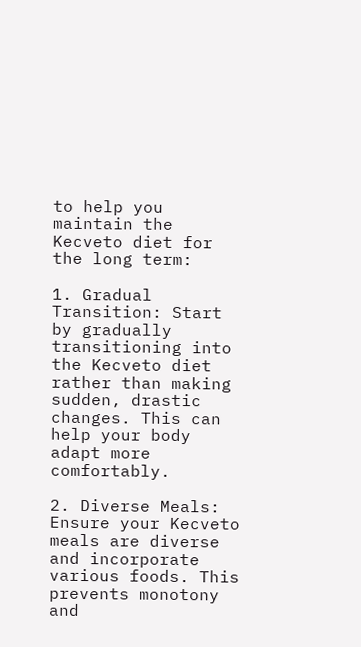to help you maintain the Kecveto diet for the long term:

1. Gradual Transition: Start by gradually transitioning into the Kecveto diet rather than making sudden, drastic changes. This can help your body adapt more comfortably.

2. Diverse Meals: Ensure your Kecveto meals are diverse and incorporate various foods. This prevents monotony and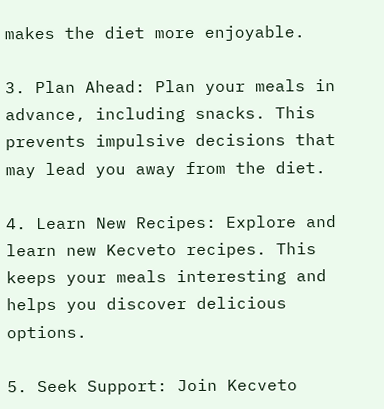makes the diet more enjoyable.

3. Plan Ahead: Plan your meals in advance, including snacks. This prevents impulsive decisions that may lead you away from the diet.

4. Learn New Recipes: Explore and learn new Kecveto recipes. This keeps your meals interesting and helps you discover delicious options.

5. Seek Support: Join Kecveto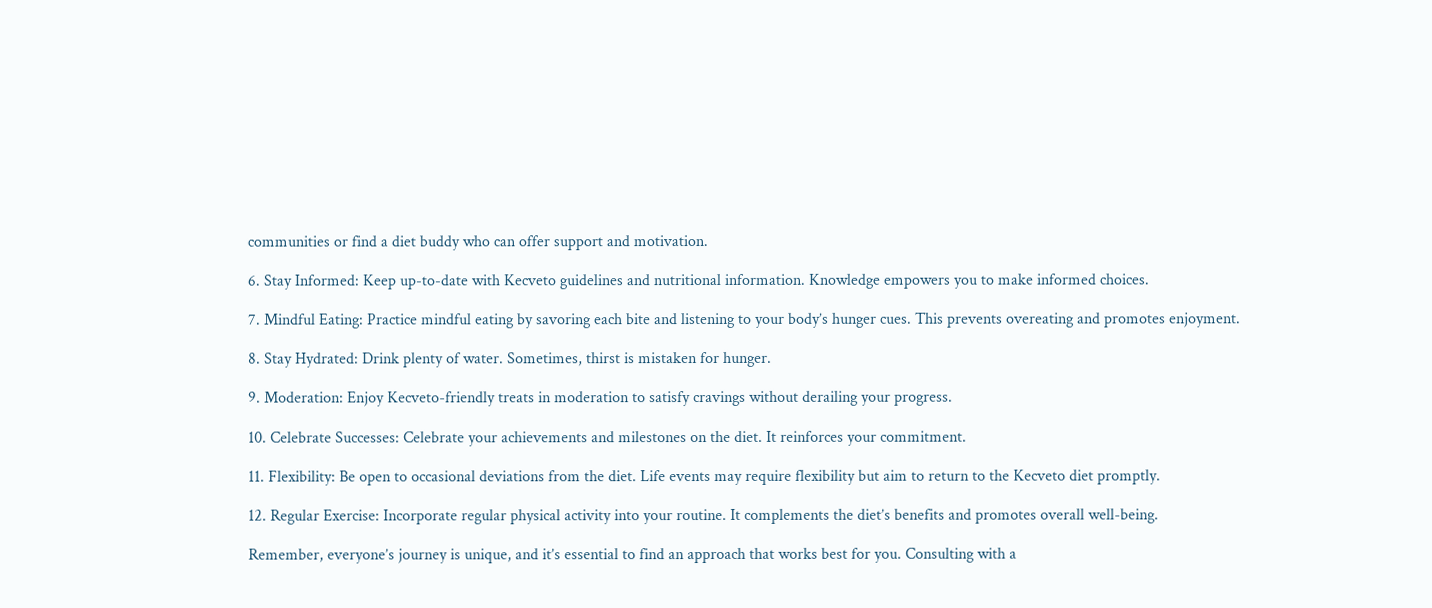communities or find a diet buddy who can offer support and motivation.

6. Stay Informed: Keep up-to-date with Kecveto guidelines and nutritional information. Knowledge empowers you to make informed choices.

7. Mindful Eating: Practice mindful eating by savoring each bite and listening to your body’s hunger cues. This prevents overeating and promotes enjoyment.

8. Stay Hydrated: Drink plenty of water. Sometimes, thirst is mistaken for hunger.

9. Moderation: Enjoy Kecveto-friendly treats in moderation to satisfy cravings without derailing your progress.

10. Celebrate Successes: Celebrate your achievements and milestones on the diet. It reinforces your commitment.

11. Flexibility: Be open to occasional deviations from the diet. Life events may require flexibility but aim to return to the Kecveto diet promptly.

12. Regular Exercise: Incorporate regular physical activity into your routine. It complements the diet’s benefits and promotes overall well-being.

Remember, everyone’s journey is unique, and it’s essential to find an approach that works best for you. Consulting with a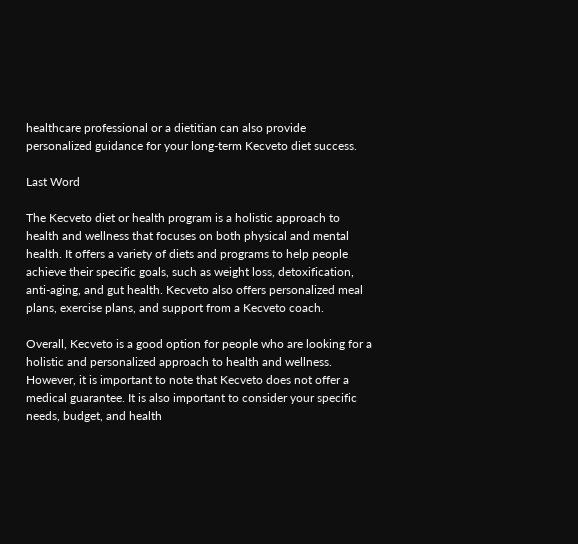healthcare professional or a dietitian can also provide personalized guidance for your long-term Kecveto diet success.

Last Word

The Kecveto diet or health program is a holistic approach to health and wellness that focuses on both physical and mental health. It offers a variety of diets and programs to help people achieve their specific goals, such as weight loss, detoxification, anti-aging, and gut health. Kecveto also offers personalized meal plans, exercise plans, and support from a Kecveto coach.

Overall, Kecveto is a good option for people who are looking for a holistic and personalized approach to health and wellness. However, it is important to note that Kecveto does not offer a medical guarantee. It is also important to consider your specific needs, budget, and health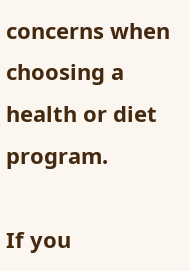concerns when choosing a health or diet program.

If you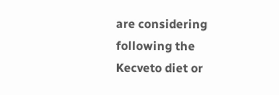are considering following the Kecveto diet or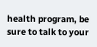health program, be sure to talk to your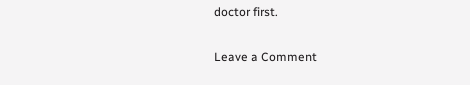doctor first.

Leave a Comment